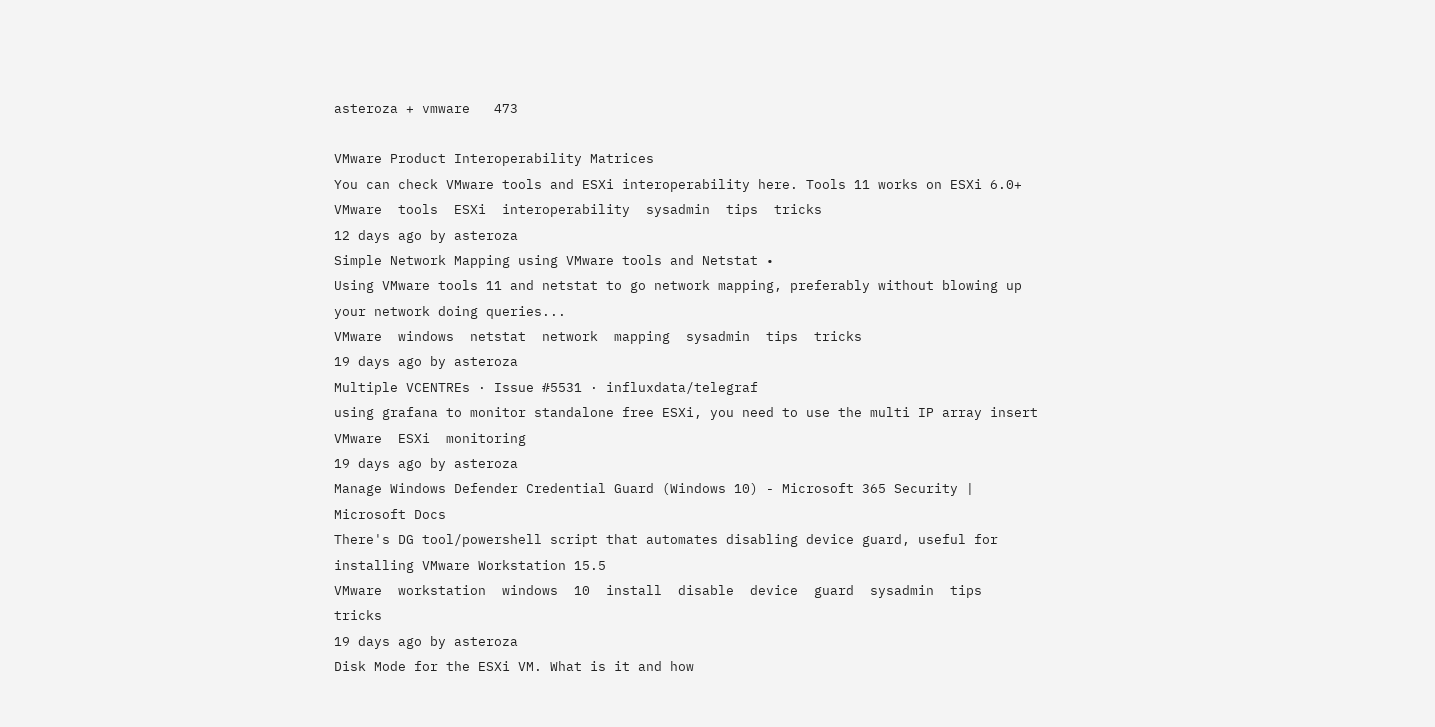asteroza + vmware   473

VMware Product Interoperability Matrices
You can check VMware tools and ESXi interoperability here. Tools 11 works on ESXi 6.0+
VMware  tools  ESXi  interoperability  sysadmin  tips  tricks
12 days ago by asteroza
Simple Network Mapping using VMware tools and Netstat •
Using VMware tools 11 and netstat to go network mapping, preferably without blowing up your network doing queries...
VMware  windows  netstat  network  mapping  sysadmin  tips  tricks
19 days ago by asteroza
Multiple VCENTREs · Issue #5531 · influxdata/telegraf
using grafana to monitor standalone free ESXi, you need to use the multi IP array insert
VMware  ESXi  monitoring
19 days ago by asteroza
Manage Windows Defender Credential Guard (Windows 10) - Microsoft 365 Security | Microsoft Docs
There's DG tool/powershell script that automates disabling device guard, useful for installing VMware Workstation 15.5
VMware  workstation  windows  10  install  disable  device  guard  sysadmin  tips  tricks
19 days ago by asteroza
Disk Mode for the ESXi VM. What is it and how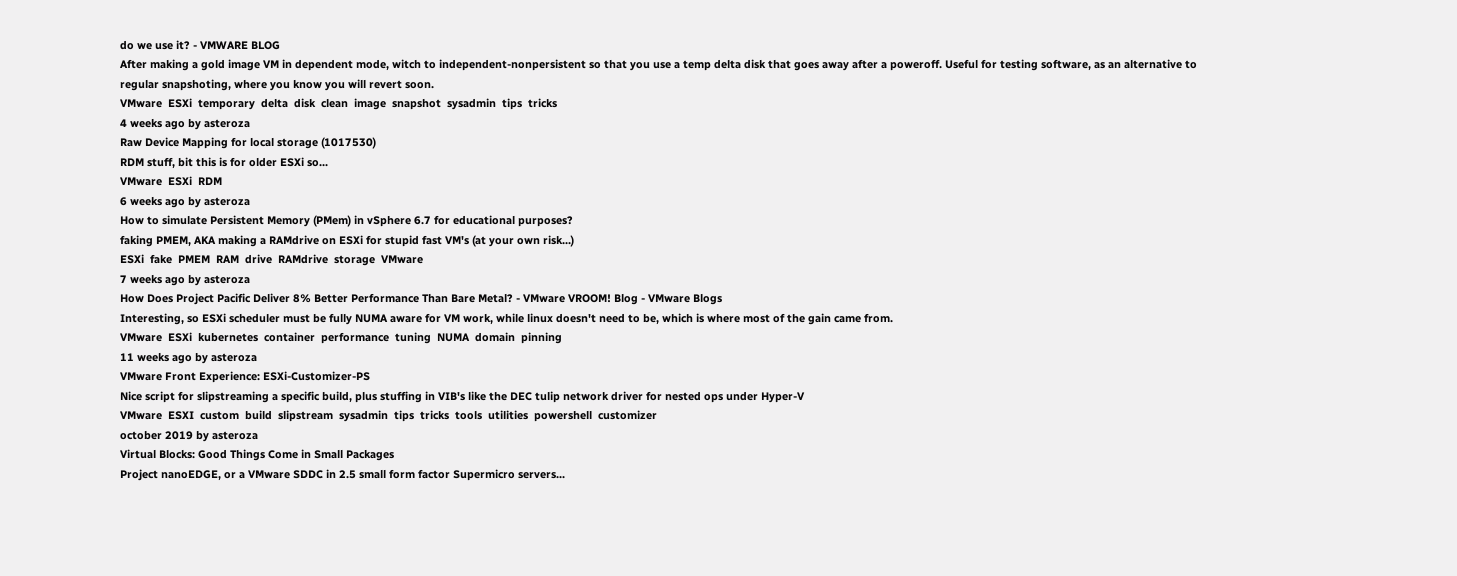do we use it? - VMWARE BLOG
After making a gold image VM in dependent mode, witch to independent-nonpersistent so that you use a temp delta disk that goes away after a poweroff. Useful for testing software, as an alternative to regular snapshoting, where you know you will revert soon.
VMware  ESXi  temporary  delta  disk  clean  image  snapshot  sysadmin  tips  tricks
4 weeks ago by asteroza
Raw Device Mapping for local storage (1017530)
RDM stuff, bit this is for older ESXi so...
VMware  ESXi  RDM
6 weeks ago by asteroza
How to simulate Persistent Memory (PMem) in vSphere 6.7 for educational purposes?
faking PMEM, AKA making a RAMdrive on ESXi for stupid fast VM's (at your own risk...)
ESXi  fake  PMEM  RAM  drive  RAMdrive  storage  VMware
7 weeks ago by asteroza
How Does Project Pacific Deliver 8% Better Performance Than Bare Metal? - VMware VROOM! Blog - VMware Blogs
Interesting, so ESXi scheduler must be fully NUMA aware for VM work, while linux doesn't need to be, which is where most of the gain came from.
VMware  ESXi  kubernetes  container  performance  tuning  NUMA  domain  pinning
11 weeks ago by asteroza
VMware Front Experience: ESXi-Customizer-PS
Nice script for slipstreaming a specific build, plus stuffing in VIB's like the DEC tulip network driver for nested ops under Hyper-V
VMware  ESXI  custom  build  slipstream  sysadmin  tips  tricks  tools  utilities  powershell  customizer
october 2019 by asteroza
Virtual Blocks: Good Things Come in Small Packages
Project nanoEDGE, or a VMware SDDC in 2.5 small form factor Supermicro servers...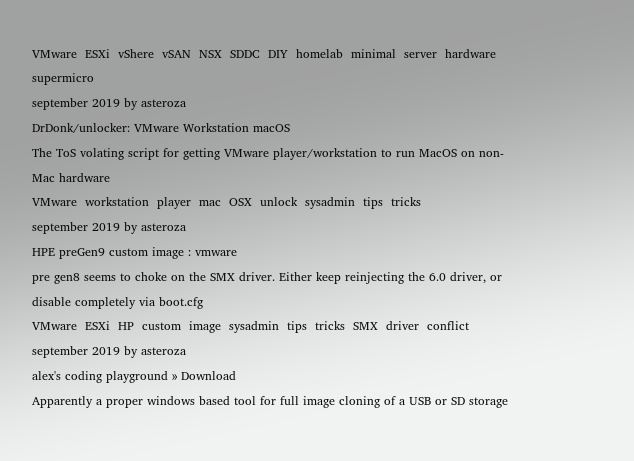VMware  ESXi  vShere  vSAN  NSX  SDDC  DIY  homelab  minimal  server  hardware  supermicro
september 2019 by asteroza
DrDonk/unlocker: VMware Workstation macOS
The ToS volating script for getting VMware player/workstation to run MacOS on non-Mac hardware
VMware  workstation  player  mac  OSX  unlock  sysadmin  tips  tricks
september 2019 by asteroza
HPE preGen9 custom image : vmware
pre gen8 seems to choke on the SMX driver. Either keep reinjecting the 6.0 driver, or disable completely via boot.cfg
VMware  ESXi  HP  custom  image  sysadmin  tips  tricks  SMX  driver  conflict
september 2019 by asteroza
alex's coding playground » Download
Apparently a proper windows based tool for full image cloning of a USB or SD storage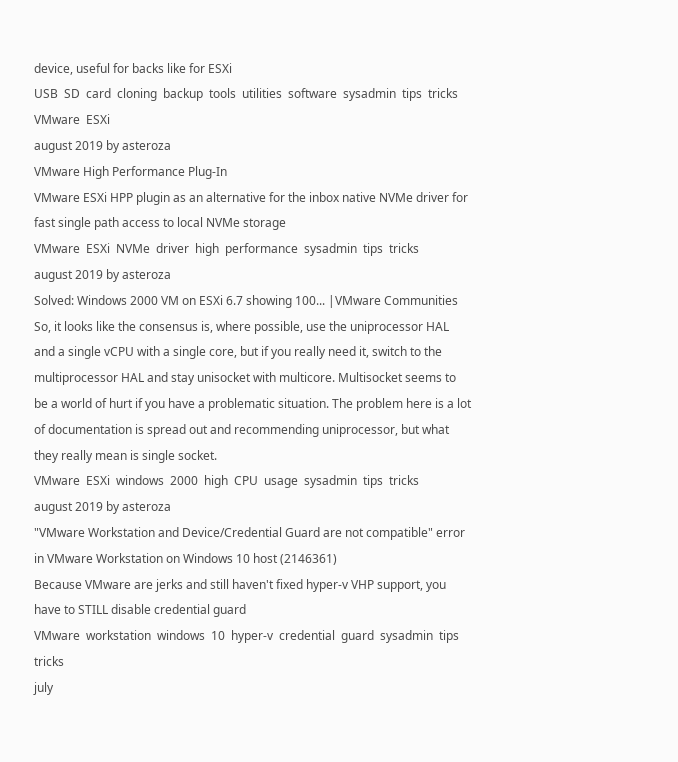device, useful for backs like for ESXi
USB  SD  card  cloning  backup  tools  utilities  software  sysadmin  tips  tricks  VMware  ESXi
august 2019 by asteroza
VMware High Performance Plug-In
VMware ESXi HPP plugin as an alternative for the inbox native NVMe driver for fast single path access to local NVMe storage
VMware  ESXi  NVMe  driver  high  performance  sysadmin  tips  tricks
august 2019 by asteroza
Solved: Windows 2000 VM on ESXi 6.7 showing 100... |VMware Communities
So, it looks like the consensus is, where possible, use the uniprocessor HAL and a single vCPU with a single core, but if you really need it, switch to the multiprocessor HAL and stay unisocket with multicore. Multisocket seems to be a world of hurt if you have a problematic situation. The problem here is a lot of documentation is spread out and recommending uniprocessor, but what they really mean is single socket.
VMware  ESXi  windows  2000  high  CPU  usage  sysadmin  tips  tricks
august 2019 by asteroza
"VMware Workstation and Device/Credential Guard are not compatible" error in VMware Workstation on Windows 10 host (2146361)
Because VMware are jerks and still haven't fixed hyper-v VHP support, you have to STILL disable credential guard
VMware  workstation  windows  10  hyper-v  credential  guard  sysadmin  tips  tricks
july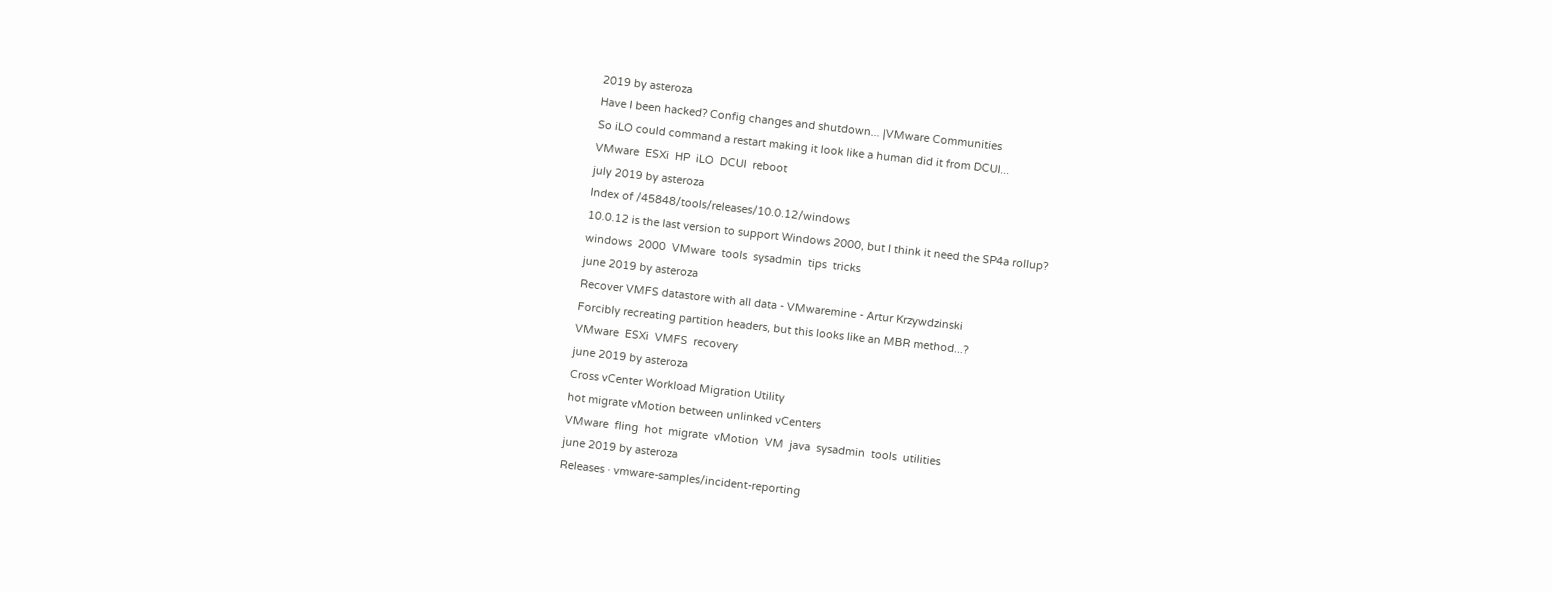2019 by asteroza
Have I been hacked? Config changes and shutdown... |VMware Communities
So iLO could command a restart making it look like a human did it from DCUI...
VMware  ESXi  HP  iLO  DCUI  reboot
july 2019 by asteroza
Index of /45848/tools/releases/10.0.12/windows
10.0.12 is the last version to support Windows 2000, but I think it need the SP4a rollup?
windows  2000  VMware  tools  sysadmin  tips  tricks
june 2019 by asteroza
Recover VMFS datastore with all data - VMwaremine - Artur Krzywdzinski
Forcibly recreating partition headers, but this looks like an MBR method...?
VMware  ESXi  VMFS  recovery
june 2019 by asteroza
Cross vCenter Workload Migration Utility
hot migrate vMotion between unlinked vCenters
VMware  fling  hot  migrate  vMotion  VM  java  sysadmin  tools  utilities
june 2019 by asteroza
Releases · vmware-samples/incident-reporting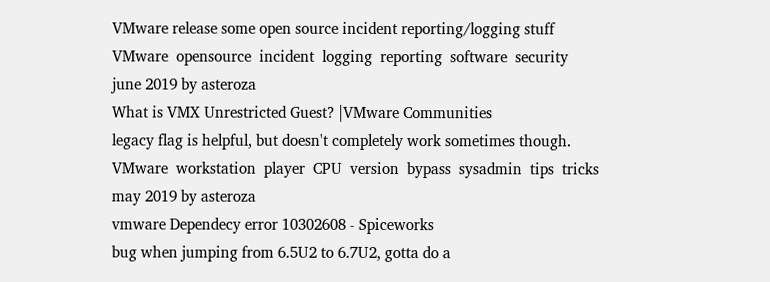VMware release some open source incident reporting/logging stuff
VMware  opensource  incident  logging  reporting  software  security
june 2019 by asteroza
What is VMX Unrestricted Guest? |VMware Communities
legacy flag is helpful, but doesn't completely work sometimes though.
VMware  workstation  player  CPU  version  bypass  sysadmin  tips  tricks
may 2019 by asteroza
vmware Dependecy error 10302608 - Spiceworks
bug when jumping from 6.5U2 to 6.7U2, gotta do a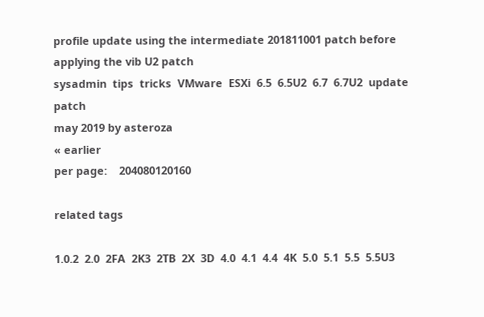profile update using the intermediate 201811001 patch before applying the vib U2 patch
sysadmin  tips  tricks  VMware  ESXi  6.5  6.5U2  6.7  6.7U2  update  patch
may 2019 by asteroza
« earlier
per page:    204080120160

related tags

1.0.2  2.0  2FA  2K3  2TB  2X  3D  4.0  4.1  4.4  4K  5.0  5.1  5.5  5.5U3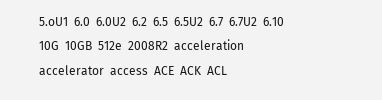5.oU1  6.0  6.0U2  6.2  6.5  6.5U2  6.7  6.7U2  6.10  10G  10GB  512e  2008R2  acceleration  accelerator  access  ACE  ACK  ACL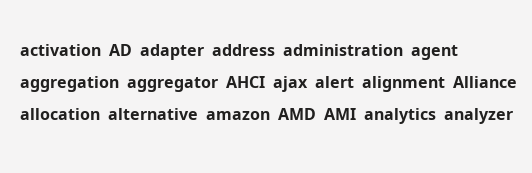activation  AD  adapter  address  administration  agent  aggregation  aggregator  AHCI  ajax  alert  alignment  Alliance  allocation  alternative  amazon  AMD  AMI  analytics  analyzer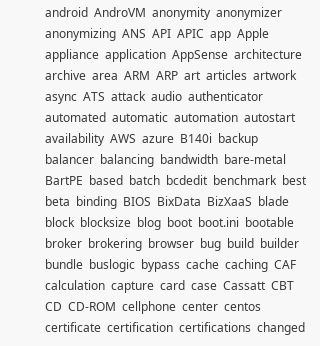android  AndroVM  anonymity  anonymizer  anonymizing  ANS  API  APIC  app  Apple  appliance  application  AppSense  architecture  archive  area  ARM  ARP  art  articles  artwork  async  ATS  attack  audio  authenticator  automated  automatic  automation  autostart  availability  AWS  azure  B140i  backup  balancer  balancing  bandwidth  bare-metal  BartPE  based  batch  bcdedit  benchmark  best  beta  binding  BIOS  BixData  BizXaaS  blade  block  blocksize  blog  boot  boot.ini  bootable  broker  brokering  browser  bug  build  builder  bundle  buslogic  bypass  cache  caching  CAF  calculation  capture  card  case  Cassatt  CBT  CD  CD-ROM  cellphone  center  centos  certificate  certification  certifications  changed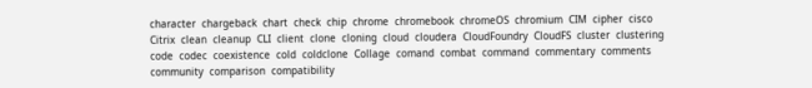character  chargeback  chart  check  chip  chrome  chromebook  chromeOS  chromium  CIM  cipher  cisco  Citrix  clean  cleanup  CLI  client  clone  cloning  cloud  cloudera  CloudFoundry  CloudFS  cluster  clustering  code  codec  coexistence  cold  coldclone  Collage  comand  combat  command  commentary  comments  community  comparison  compatibility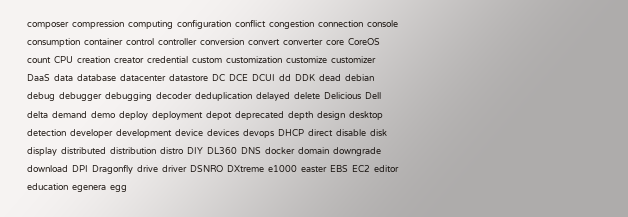composer  compression  computing  configuration  conflict  congestion  connection  console  consumption  container  control  controller  conversion  convert  converter  core  CoreOS  count  CPU  creation  creator  credential  custom  customization  customize  customizer  DaaS  data  database  datacenter  datastore  DC  DCE  DCUI  dd  DDK  dead  debian  debug  debugger  debugging  decoder  deduplication  delayed  delete  Delicious  Dell  delta  demand  demo  deploy  deployment  depot  deprecated  depth  design  desktop  detection  developer  development  device  devices  devops  DHCP  direct  disable  disk  display  distributed  distribution  distro  DIY  DL360  DNS  docker  domain  downgrade  download  DPI  Dragonfly  drive  driver  DSNRO  DXtreme  e1000  easter  EBS  EC2  editor  education  egenera  egg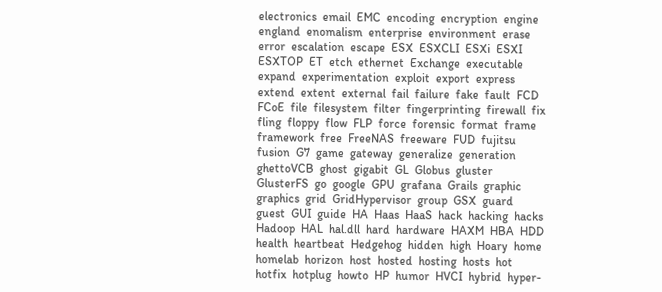electronics  email  EMC  encoding  encryption  engine  england  enomalism  enterprise  environment  erase  error  escalation  escape  ESX  ESXCLI  ESXi  ESXI  ESXTOP  ET  etch  ethernet  Exchange  executable  expand  experimentation  exploit  export  express  extend  extent  external  fail  failure  fake  fault  FCD  FCoE  file  filesystem  filter  fingerprinting  firewall  fix  fling  floppy  flow  FLP  force  forensic  format  frame  framework  free  FreeNAS  freeware  FUD  fujitsu  fusion  G7  game  gateway  generalize  generation  ghettoVCB  ghost  gigabit  GL  Globus  gluster  GlusterFS  go  google  GPU  grafana  Grails  graphic  graphics  grid  GridHypervisor  group  GSX  guard  guest  GUI  guide  HA  Haas  HaaS  hack  hacking  hacks  Hadoop  HAL  hal.dll  hard  hardware  HAXM  HBA  HDD  health  heartbeat  Hedgehog  hidden  high  Hoary  home  homelab  horizon  host  hosted  hosting  hosts  hot  hotfix  hotplug  howto  HP  humor  HVCI  hybrid  hyper-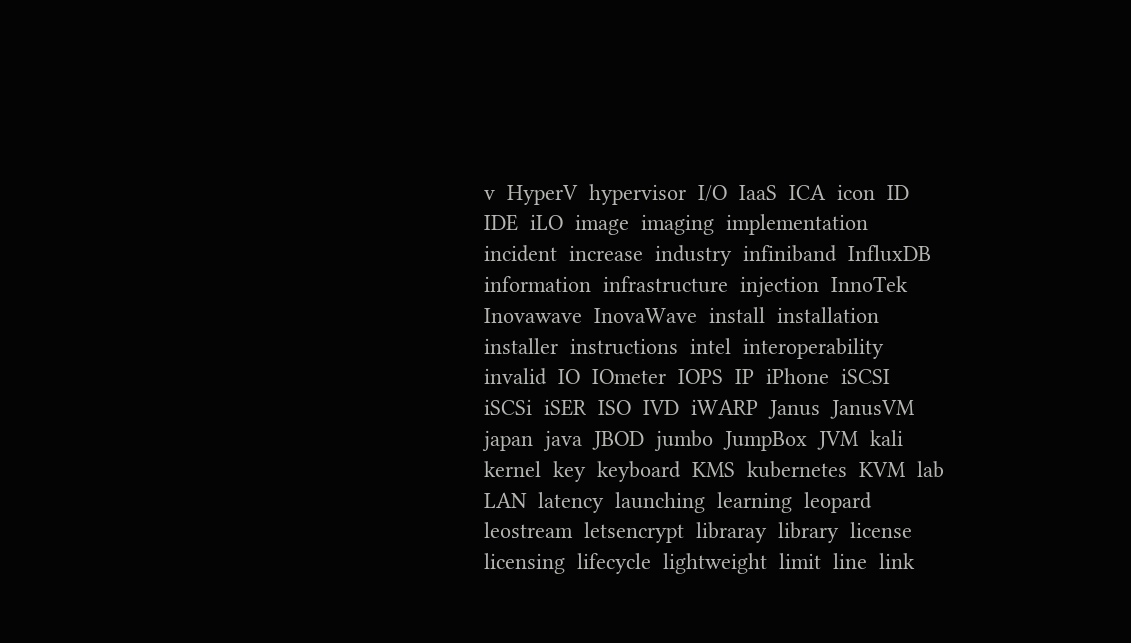v  HyperV  hypervisor  I/O  IaaS  ICA  icon  ID  IDE  iLO  image  imaging  implementation  incident  increase  industry  infiniband  InfluxDB  information  infrastructure  injection  InnoTek  Inovawave  InovaWave  install  installation  installer  instructions  intel  interoperability  invalid  IO  IOmeter  IOPS  IP  iPhone  iSCSI  iSCSi  iSER  ISO  IVD  iWARP  Janus  JanusVM  japan  java  JBOD  jumbo  JumpBox  JVM  kali  kernel  key  keyboard  KMS  kubernetes  KVM  lab  LAN  latency  launching  learning  leopard  leostream  letsencrypt  libraray  library  license  licensing  lifecycle  lightweight  limit  line  link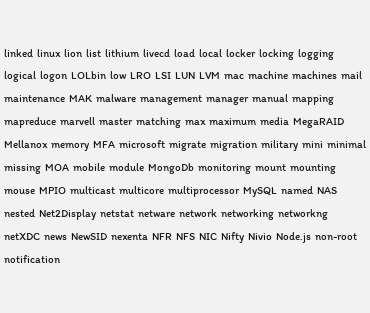linked  linux  lion  list  lithium  livecd  load  local  locker  locking  logging  logical  logon  LOLbin  low  LRO  LSI  LUN  LVM  mac  machine  machines  mail  maintenance  MAK  malware  management  manager  manual  mapping  mapreduce  marvell  master  matching  max  maximum  media  MegaRAID  Mellanox  memory  MFA  microsoft  migrate  migration  military  mini  minimal  missing  MOA  mobile  module  MongoDb  monitoring  mount  mounting  mouse  MPIO  multicast  multicore  multiprocessor  MySQL  named  NAS  nested  Net2Display  netstat  netware  network  networking  networkng  netXDC  news  NewSID  nexenta  NFR  NFS  NIC  Nifty  Nivio  Node.js  non-root  notification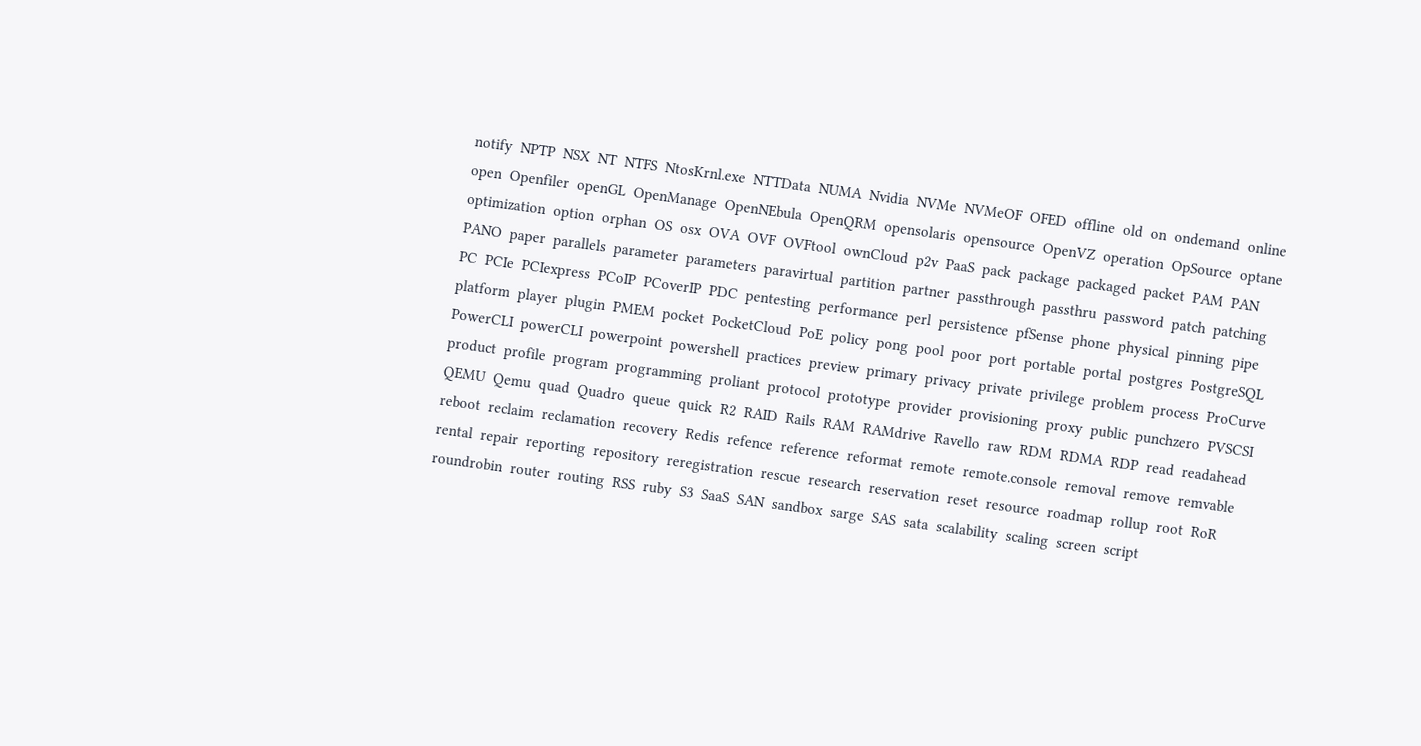notify  NPTP  NSX  NT  NTFS  NtosKrnl.exe  NTTData  NUMA  Nvidia  NVMe  NVMeOF  OFED  offline  old  on  ondemand  online  open  Openfiler  openGL  OpenManage  OpenNEbula  OpenQRM  opensolaris  opensource  OpenVZ  operation  OpSource  optane  optimization  option  orphan  OS  osx  OVA  OVF  OVFtool  ownCloud  p2v  PaaS  pack  package  packaged  packet  PAM  PAN  PANO  paper  parallels  parameter  parameters  paravirtual  partition  partner  passthrough  passthru  password  patch  patching  PC  PCIe  PCIexpress  PCoIP  PCoverIP  PDC  pentesting  performance  perl  persistence  pfSense  phone  physical  pinning  pipe  platform  player  plugin  PMEM  pocket  PocketCloud  PoE  policy  pong  pool  poor  port  portable  portal  postgres  PostgreSQL  PowerCLI  powerCLI  powerpoint  powershell  practices  preview  primary  privacy  private  privilege  problem  process  ProCurve  product  profile  program  programming  proliant  protocol  prototype  provider  provisioning  proxy  public  punchzero  PVSCSI  QEMU  Qemu  quad  Quadro  queue  quick  R2  RAID  Rails  RAM  RAMdrive  Ravello  raw  RDM  RDMA  RDP  read  readahead  reboot  reclaim  reclamation  recovery  Redis  refence  reference  reformat  remote  remote.console  removal  remove  remvable  rental  repair  reporting  repository  reregistration  rescue  research  reservation  reset  resource  roadmap  rollup  root  RoR  roundrobin  router  routing  RSS  ruby  S3  SaaS  SAN  sandbox  sarge  SAS  sata  scalability  scaling  screen  script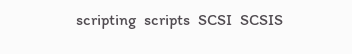scripting  scripts  SCSI  SCSIS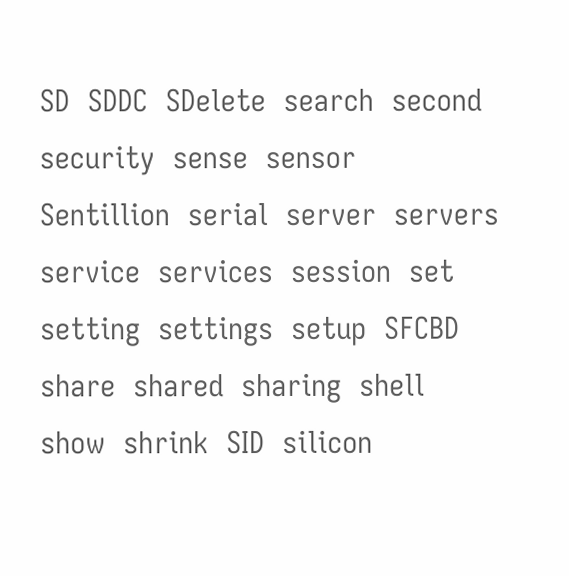SD  SDDC  SDelete  search  second  security  sense  sensor  Sentillion  serial  server  servers  service  services  session  set  setting  settings  setup  SFCBD  share  shared  sharing  shell  show  shrink  SID  silicon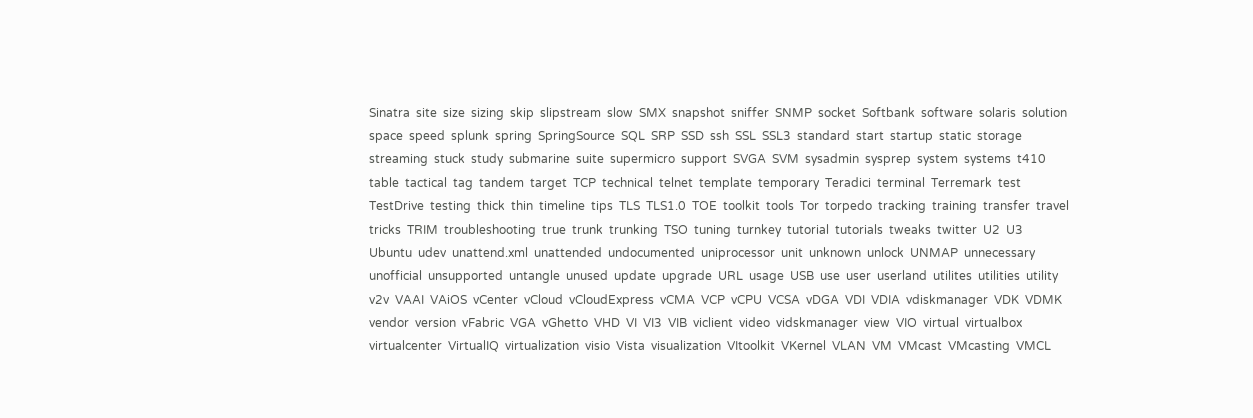Sinatra  site  size  sizing  skip  slipstream  slow  SMX  snapshot  sniffer  SNMP  socket  Softbank  software  solaris  solution  space  speed  splunk  spring  SpringSource  SQL  SRP  SSD  ssh  SSL  SSL3  standard  start  startup  static  storage  streaming  stuck  study  submarine  suite  supermicro  support  SVGA  SVM  sysadmin  sysprep  system  systems  t410  table  tactical  tag  tandem  target  TCP  technical  telnet  template  temporary  Teradici  terminal  Terremark  test  TestDrive  testing  thick  thin  timeline  tips  TLS  TLS1.0  TOE  toolkit  tools  Tor  torpedo  tracking  training  transfer  travel  tricks  TRIM  troubleshooting  true  trunk  trunking  TSO  tuning  turnkey  tutorial  tutorials  tweaks  twitter  U2  U3  Ubuntu  udev  unattend.xml  unattended  undocumented  uniprocessor  unit  unknown  unlock  UNMAP  unnecessary  unofficial  unsupported  untangle  unused  update  upgrade  URL  usage  USB  use  user  userland  utilites  utilities  utility  v2v  VAAI  VAiOS  vCenter  vCloud  vCloudExpress  vCMA  VCP  vCPU  VCSA  vDGA  VDI  VDIA  vdiskmanager  VDK  VDMK  vendor  version  vFabric  VGA  vGhetto  VHD  VI  VI3  VIB  viclient  video  vidskmanager  view  VIO  virtual  virtualbox  virtualcenter  VirtualIQ  virtualization  visio  Vista  visualization  VItoolkit  VKernel  VLAN  VM  VMcast  VMcasting  VMCL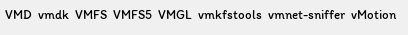VMD  vmdk  VMFS  VMFS5  VMGL  vmkfstools  vmnet-sniffer  vMotion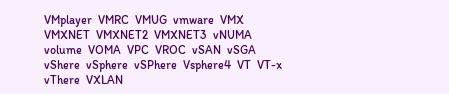VMplayer  VMRC  VMUG  vmware  VMX  VMXNET  VMXNET2  VMXNET3  vNUMA  volume  VOMA  VPC  VROC  vSAN  vSGA  vShere  vSphere  vSPhere  Vsphere4  VT  VT-x  vThere  VXLAN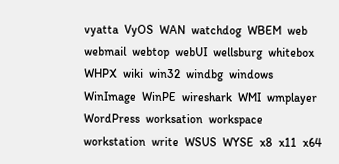vyatta  VyOS  WAN  watchdog  WBEM  web  webmail  webtop  webUI  wellsburg  whitebox  WHPX  wiki  win32  windbg  windows  WinImage  WinPE  wireshark  WMI  wmplayer  WordPress  worksation  workspace  workstation  write  WSUS  WYSE  x8  x11  x64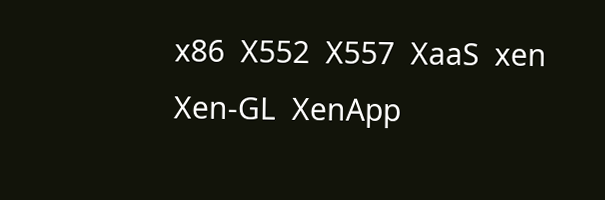x86  X552  X557  XaaS  xen  Xen-GL  XenApp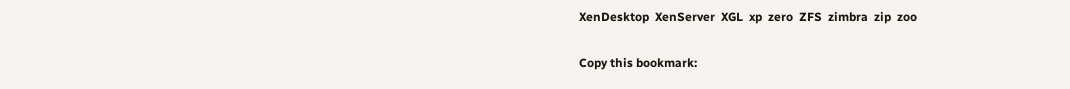XenDesktop  XenServer  XGL  xp  zero  ZFS  zimbra  zip  zoo

Copy this bookmark: